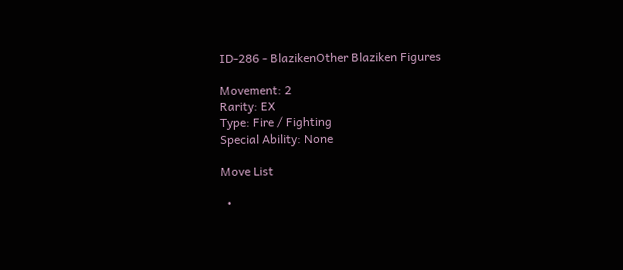ID-286 - BlazikenOther Blaziken Figures

Movement: 2
Rarity: EX
Type: Fire / Fighting
Special Ability: None

Move List

  •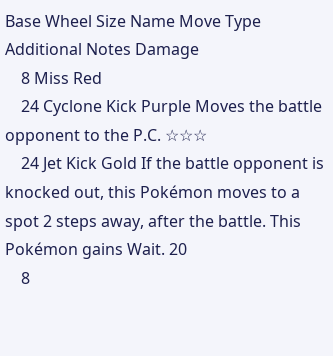Base Wheel Size Name Move Type Additional Notes Damage
    8 Miss Red
    24 Cyclone Kick Purple Moves the battle opponent to the P.C. ☆☆☆
    24 Jet Kick Gold If the battle opponent is knocked out, this Pokémon moves to a spot 2 steps away, after the battle. This Pokémon gains Wait. 20
    8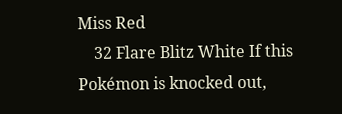Miss Red
    32 Flare Blitz White If this Pokémon is knocked out,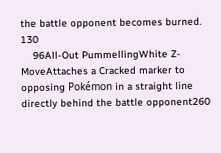the battle opponent becomes burned. 130
    96All-Out PummellingWhite Z-MoveAttaches a Cracked marker to opposing Pokémon in a straight line directly behind the battle opponent260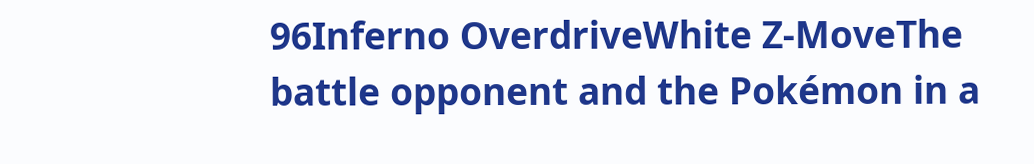96Inferno OverdriveWhite Z-MoveThe battle opponent and the Pokémon in a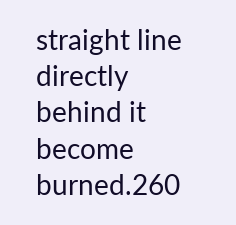straight line directly behind it become burned.260